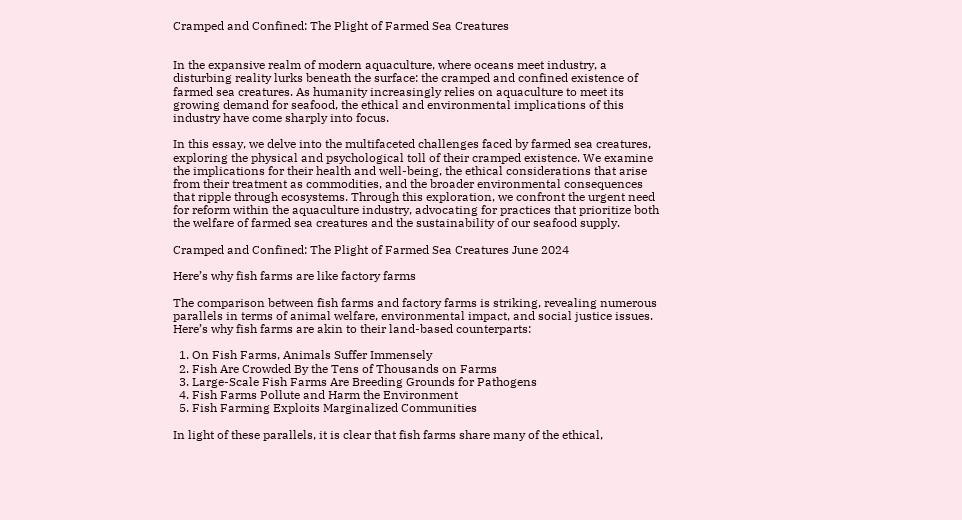Cramped and Confined: The Plight of Farmed Sea Creatures


In the expansive realm of modern aquaculture, where oceans meet industry, a disturbing reality lurks beneath the surface: the cramped and confined existence of farmed sea creatures. As humanity increasingly relies on aquaculture to meet its growing demand for seafood, the ethical and environmental implications of this industry have come sharply into focus.

In this essay, we delve into the multifaceted challenges faced by farmed sea creatures, exploring the physical and psychological toll of their cramped existence. We examine the implications for their health and well-being, the ethical considerations that arise from their treatment as commodities, and the broader environmental consequences that ripple through ecosystems. Through this exploration, we confront the urgent need for reform within the aquaculture industry, advocating for practices that prioritize both the welfare of farmed sea creatures and the sustainability of our seafood supply.

Cramped and Confined: The Plight of Farmed Sea Creatures June 2024

Here’s why fish farms are like factory farms

The comparison between fish farms and factory farms is striking, revealing numerous parallels in terms of animal welfare, environmental impact, and social justice issues. Here’s why fish farms are akin to their land-based counterparts:

  1. On Fish Farms, Animals Suffer Immensely
  2. Fish Are Crowded By the Tens of Thousands on Farms
  3. Large-Scale Fish Farms Are Breeding Grounds for Pathogens
  4. Fish Farms Pollute and Harm the Environment
  5. Fish Farming Exploits Marginalized Communities

In light of these parallels, it is clear that fish farms share many of the ethical,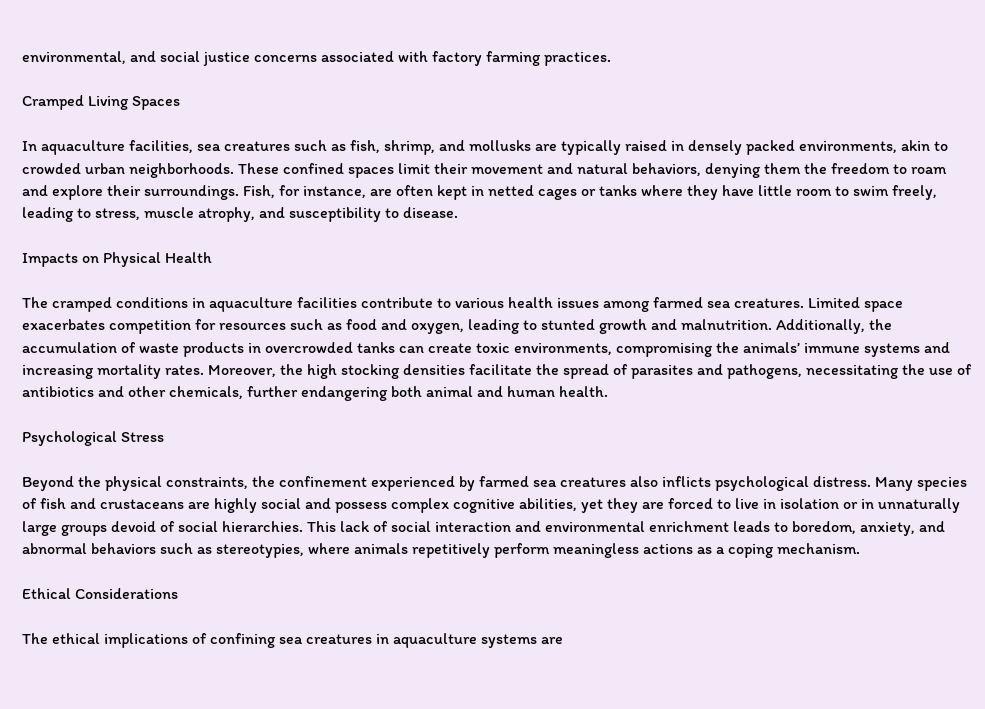environmental, and social justice concerns associated with factory farming practices.

Cramped Living Spaces

In aquaculture facilities, sea creatures such as fish, shrimp, and mollusks are typically raised in densely packed environments, akin to crowded urban neighborhoods. These confined spaces limit their movement and natural behaviors, denying them the freedom to roam and explore their surroundings. Fish, for instance, are often kept in netted cages or tanks where they have little room to swim freely, leading to stress, muscle atrophy, and susceptibility to disease.

Impacts on Physical Health

The cramped conditions in aquaculture facilities contribute to various health issues among farmed sea creatures. Limited space exacerbates competition for resources such as food and oxygen, leading to stunted growth and malnutrition. Additionally, the accumulation of waste products in overcrowded tanks can create toxic environments, compromising the animals’ immune systems and increasing mortality rates. Moreover, the high stocking densities facilitate the spread of parasites and pathogens, necessitating the use of antibiotics and other chemicals, further endangering both animal and human health.

Psychological Stress

Beyond the physical constraints, the confinement experienced by farmed sea creatures also inflicts psychological distress. Many species of fish and crustaceans are highly social and possess complex cognitive abilities, yet they are forced to live in isolation or in unnaturally large groups devoid of social hierarchies. This lack of social interaction and environmental enrichment leads to boredom, anxiety, and abnormal behaviors such as stereotypies, where animals repetitively perform meaningless actions as a coping mechanism.

Ethical Considerations

The ethical implications of confining sea creatures in aquaculture systems are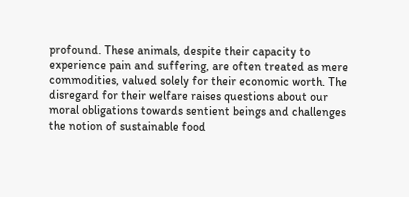profound. These animals, despite their capacity to experience pain and suffering, are often treated as mere commodities, valued solely for their economic worth. The disregard for their welfare raises questions about our moral obligations towards sentient beings and challenges the notion of sustainable food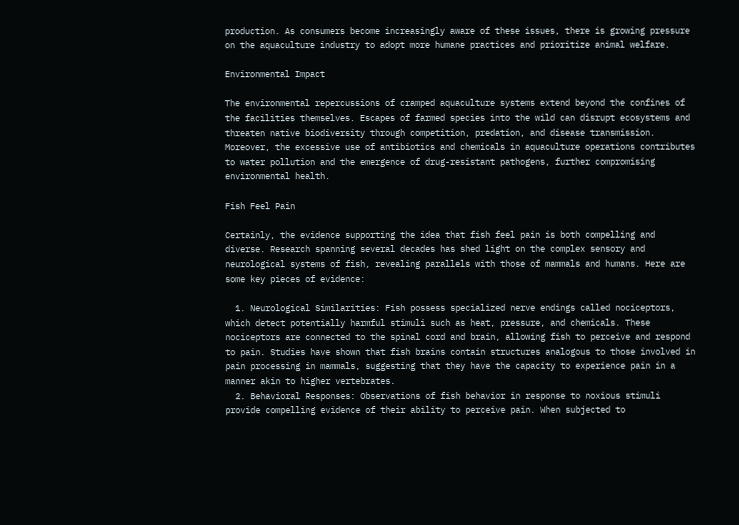production. As consumers become increasingly aware of these issues, there is growing pressure on the aquaculture industry to adopt more humane practices and prioritize animal welfare.

Environmental Impact

The environmental repercussions of cramped aquaculture systems extend beyond the confines of the facilities themselves. Escapes of farmed species into the wild can disrupt ecosystems and threaten native biodiversity through competition, predation, and disease transmission. Moreover, the excessive use of antibiotics and chemicals in aquaculture operations contributes to water pollution and the emergence of drug-resistant pathogens, further compromising environmental health.

Fish Feel Pain

Certainly, the evidence supporting the idea that fish feel pain is both compelling and diverse. Research spanning several decades has shed light on the complex sensory and neurological systems of fish, revealing parallels with those of mammals and humans. Here are some key pieces of evidence:

  1. Neurological Similarities: Fish possess specialized nerve endings called nociceptors, which detect potentially harmful stimuli such as heat, pressure, and chemicals. These nociceptors are connected to the spinal cord and brain, allowing fish to perceive and respond to pain. Studies have shown that fish brains contain structures analogous to those involved in pain processing in mammals, suggesting that they have the capacity to experience pain in a manner akin to higher vertebrates.
  2. Behavioral Responses: Observations of fish behavior in response to noxious stimuli provide compelling evidence of their ability to perceive pain. When subjected to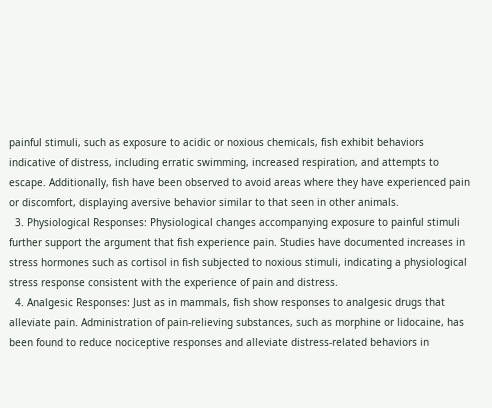painful stimuli, such as exposure to acidic or noxious chemicals, fish exhibit behaviors indicative of distress, including erratic swimming, increased respiration, and attempts to escape. Additionally, fish have been observed to avoid areas where they have experienced pain or discomfort, displaying aversive behavior similar to that seen in other animals.
  3. Physiological Responses: Physiological changes accompanying exposure to painful stimuli further support the argument that fish experience pain. Studies have documented increases in stress hormones such as cortisol in fish subjected to noxious stimuli, indicating a physiological stress response consistent with the experience of pain and distress.
  4. Analgesic Responses: Just as in mammals, fish show responses to analgesic drugs that alleviate pain. Administration of pain-relieving substances, such as morphine or lidocaine, has been found to reduce nociceptive responses and alleviate distress-related behaviors in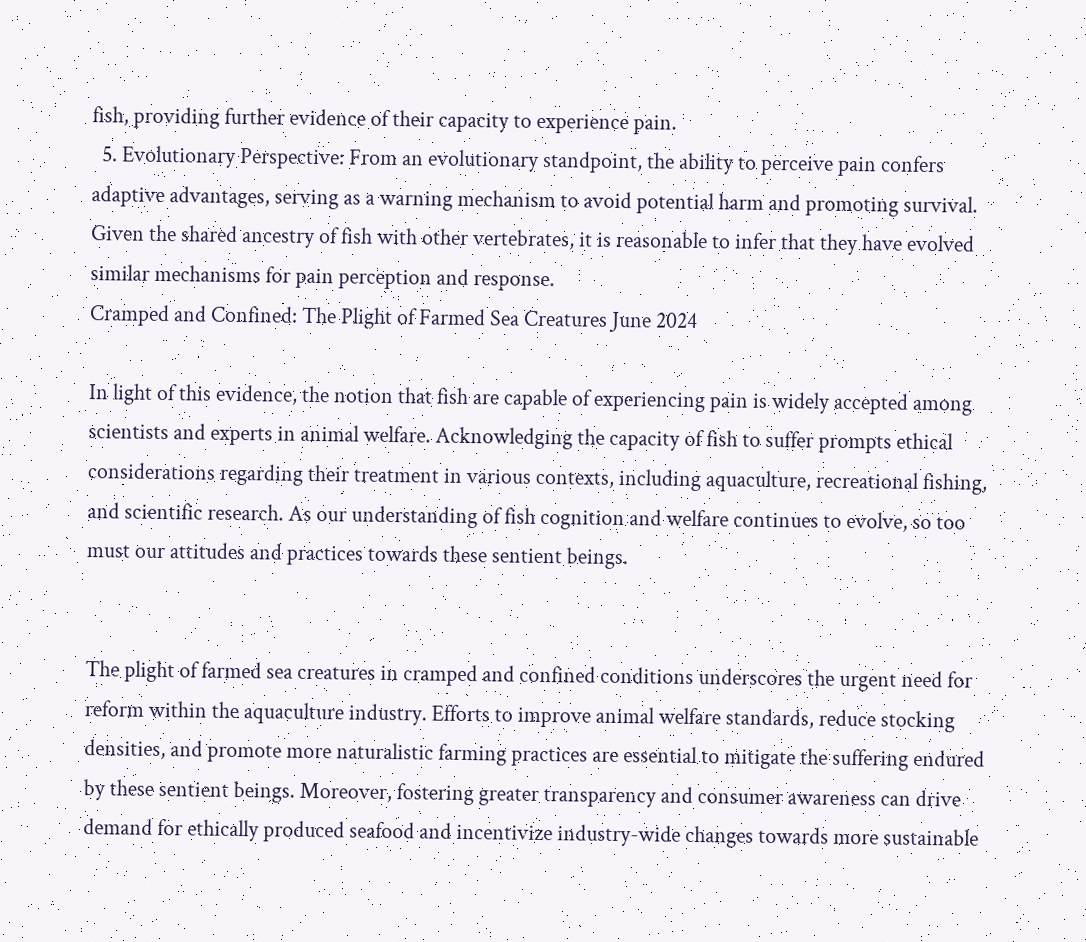fish, providing further evidence of their capacity to experience pain.
  5. Evolutionary Perspective: From an evolutionary standpoint, the ability to perceive pain confers adaptive advantages, serving as a warning mechanism to avoid potential harm and promoting survival. Given the shared ancestry of fish with other vertebrates, it is reasonable to infer that they have evolved similar mechanisms for pain perception and response.
Cramped and Confined: The Plight of Farmed Sea Creatures June 2024

In light of this evidence, the notion that fish are capable of experiencing pain is widely accepted among scientists and experts in animal welfare. Acknowledging the capacity of fish to suffer prompts ethical considerations regarding their treatment in various contexts, including aquaculture, recreational fishing, and scientific research. As our understanding of fish cognition and welfare continues to evolve, so too must our attitudes and practices towards these sentient beings.


The plight of farmed sea creatures in cramped and confined conditions underscores the urgent need for reform within the aquaculture industry. Efforts to improve animal welfare standards, reduce stocking densities, and promote more naturalistic farming practices are essential to mitigate the suffering endured by these sentient beings. Moreover, fostering greater transparency and consumer awareness can drive demand for ethically produced seafood and incentivize industry-wide changes towards more sustainable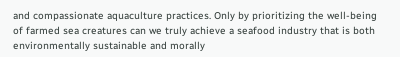and compassionate aquaculture practices. Only by prioritizing the well-being of farmed sea creatures can we truly achieve a seafood industry that is both environmentally sustainable and morally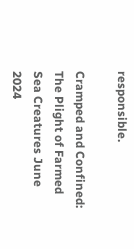responsible.

Cramped and Confined: The Plight of Farmed Sea Creatures June 2024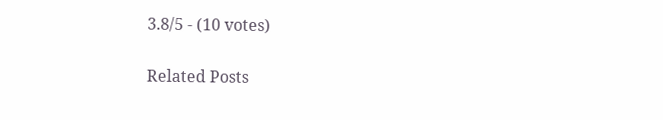3.8/5 - (10 votes)

Related Posts